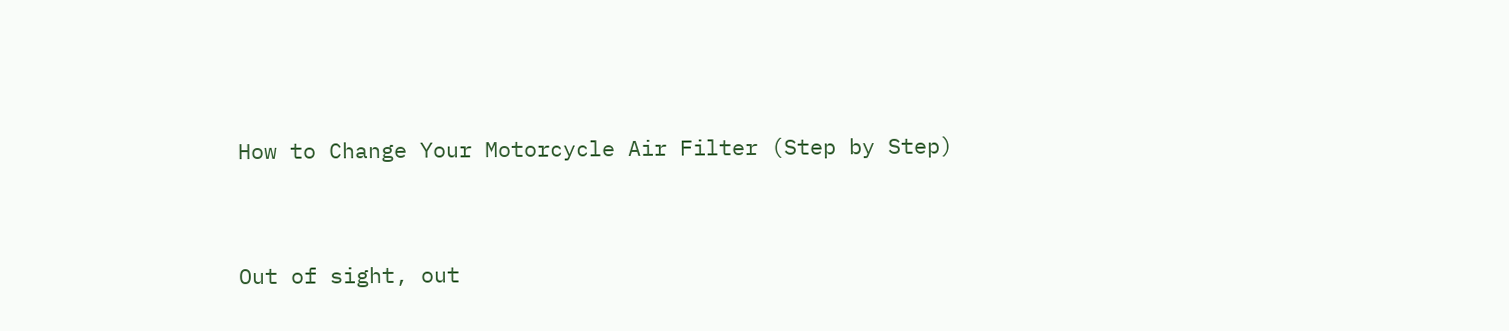How to Change Your Motorcycle Air Filter (Step by Step)


Out of sight, out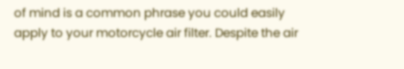of mind is a common phrase you could easily apply to your motorcycle air filter. Despite the air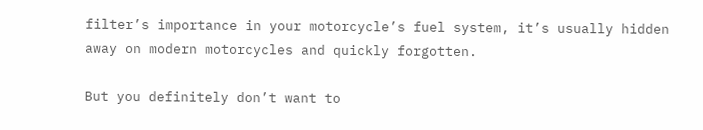filter’s importance in your motorcycle’s fuel system, it’s usually hidden away on modern motorcycles and quickly forgotten.

But you definitely don’t want to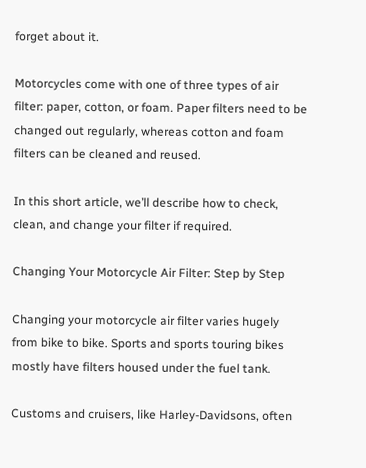forget about it.

Motorcycles come with one of three types of air filter: paper, cotton, or foam. Paper filters need to be changed out regularly, whereas cotton and foam filters can be cleaned and reused.

In this short article, we’ll describe how to check, clean, and change your filter if required.

Changing Your Motorcycle Air Filter: Step by Step

Changing your motorcycle air filter varies hugely from bike to bike. Sports and sports touring bikes mostly have filters housed under the fuel tank.

Customs and cruisers, like Harley-Davidsons, often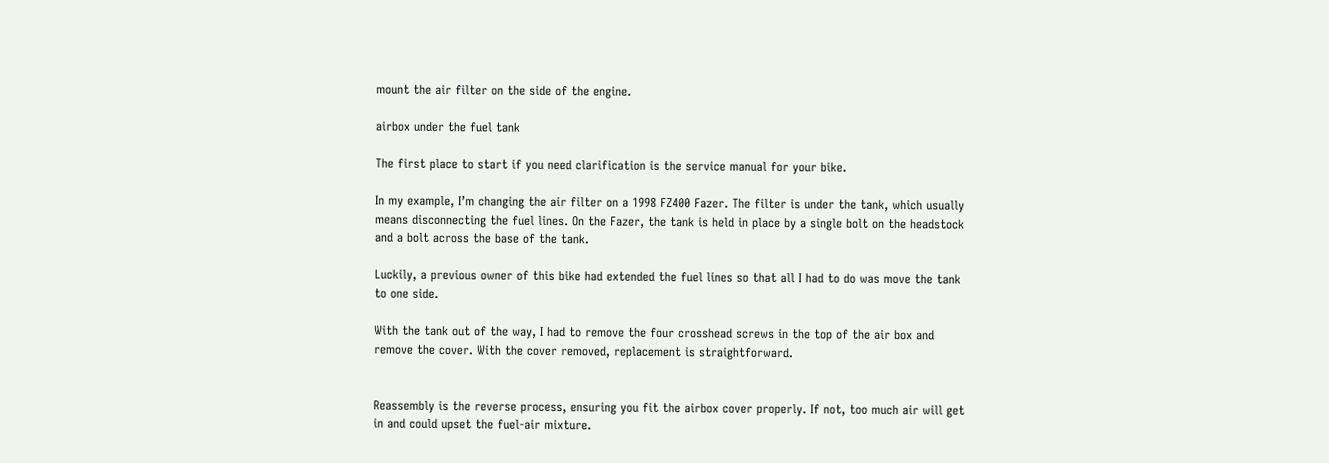mount the air filter on the side of the engine.

airbox under the fuel tank

The first place to start if you need clarification is the service manual for your bike.

In my example, I’m changing the air filter on a 1998 FZ400 Fazer. The filter is under the tank, which usually means disconnecting the fuel lines. On the Fazer, the tank is held in place by a single bolt on the headstock and a bolt across the base of the tank.

Luckily, a previous owner of this bike had extended the fuel lines so that all I had to do was move the tank to one side.

With the tank out of the way, I had to remove the four crosshead screws in the top of the air box and remove the cover. With the cover removed, replacement is straightforward.


Reassembly is the reverse process, ensuring you fit the airbox cover properly. If not, too much air will get in and could upset the fuel-air mixture.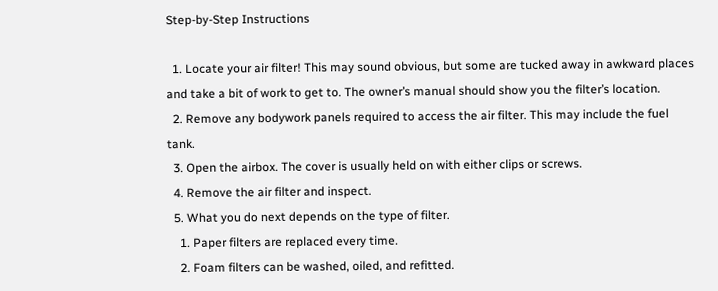Step-by-Step Instructions

  1. Locate your air filter! This may sound obvious, but some are tucked away in awkward places and take a bit of work to get to. The owner’s manual should show you the filter’s location.
  2. Remove any bodywork panels required to access the air filter. This may include the fuel tank.
  3. Open the airbox. The cover is usually held on with either clips or screws.
  4. Remove the air filter and inspect.
  5. What you do next depends on the type of filter.
    1. Paper filters are replaced every time.
    2. Foam filters can be washed, oiled, and refitted.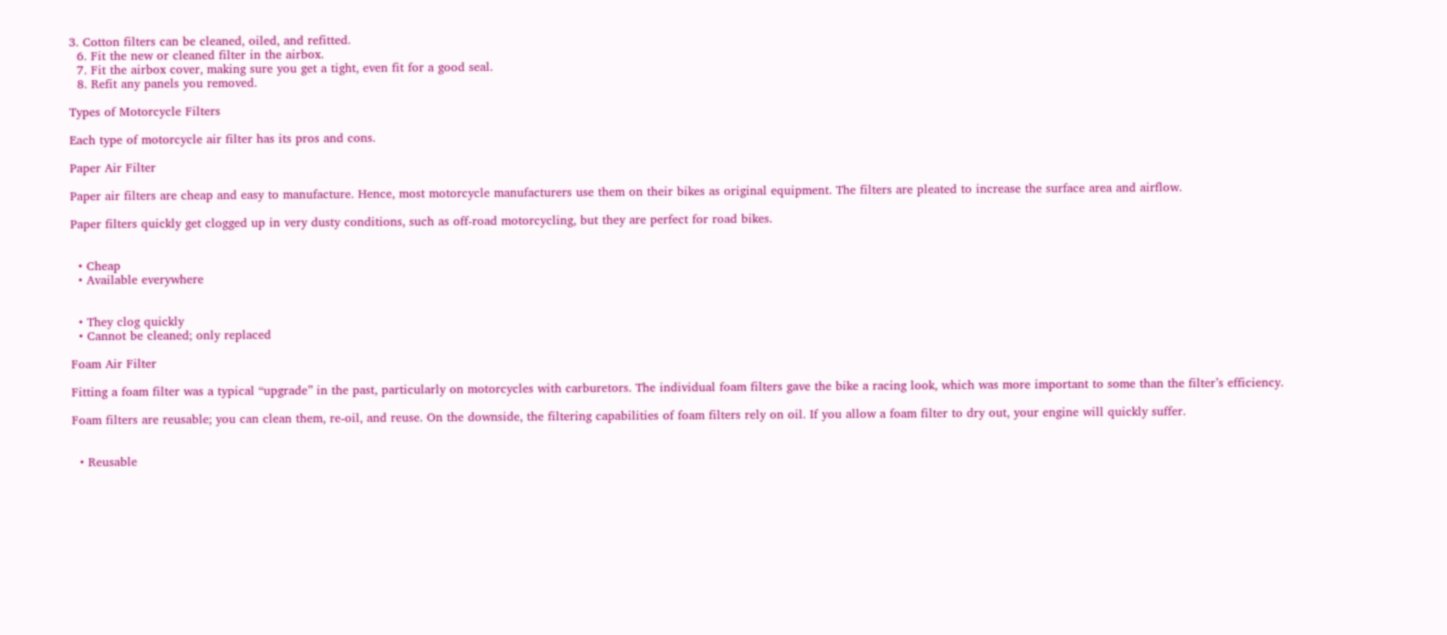3. Cotton filters can be cleaned, oiled, and refitted.
  6. Fit the new or cleaned filter in the airbox.
  7. Fit the airbox cover, making sure you get a tight, even fit for a good seal.
  8. Refit any panels you removed.

Types of Motorcycle Filters

Each type of motorcycle air filter has its pros and cons.

Paper Air Filter

Paper air filters are cheap and easy to manufacture. Hence, most motorcycle manufacturers use them on their bikes as original equipment. The filters are pleated to increase the surface area and airflow.

Paper filters quickly get clogged up in very dusty conditions, such as off-road motorcycling, but they are perfect for road bikes.


  • Cheap
  • Available everywhere


  • They clog quickly
  • Cannot be cleaned; only replaced

Foam Air Filter

Fitting a foam filter was a typical “upgrade” in the past, particularly on motorcycles with carburetors. The individual foam filters gave the bike a racing look, which was more important to some than the filter’s efficiency.

Foam filters are reusable; you can clean them, re-oil, and reuse. On the downside, the filtering capabilities of foam filters rely on oil. If you allow a foam filter to dry out, your engine will quickly suffer.


  • Reusable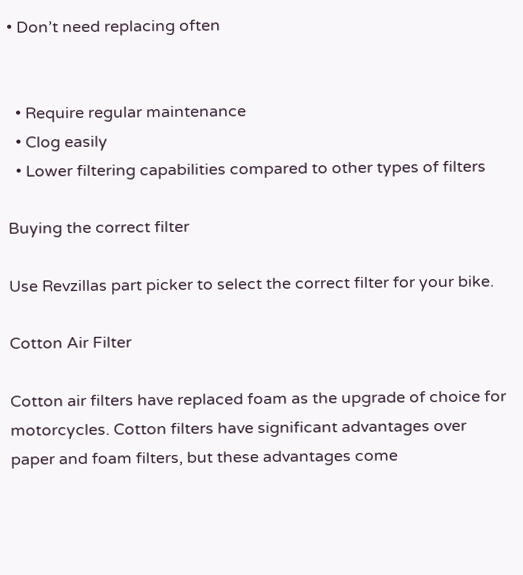• Don’t need replacing often


  • Require regular maintenance
  • Clog easily
  • Lower filtering capabilities compared to other types of filters

Buying the correct filter

Use Revzillas part picker to select the correct filter for your bike.

Cotton Air Filter

Cotton air filters have replaced foam as the upgrade of choice for motorcycles. Cotton filters have significant advantages over paper and foam filters, but these advantages come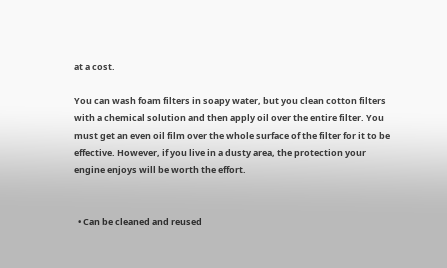at a cost.

You can wash foam filters in soapy water, but you clean cotton filters with a chemical solution and then apply oil over the entire filter. You must get an even oil film over the whole surface of the filter for it to be effective. However, if you live in a dusty area, the protection your engine enjoys will be worth the effort.


  • Can be cleaned and reused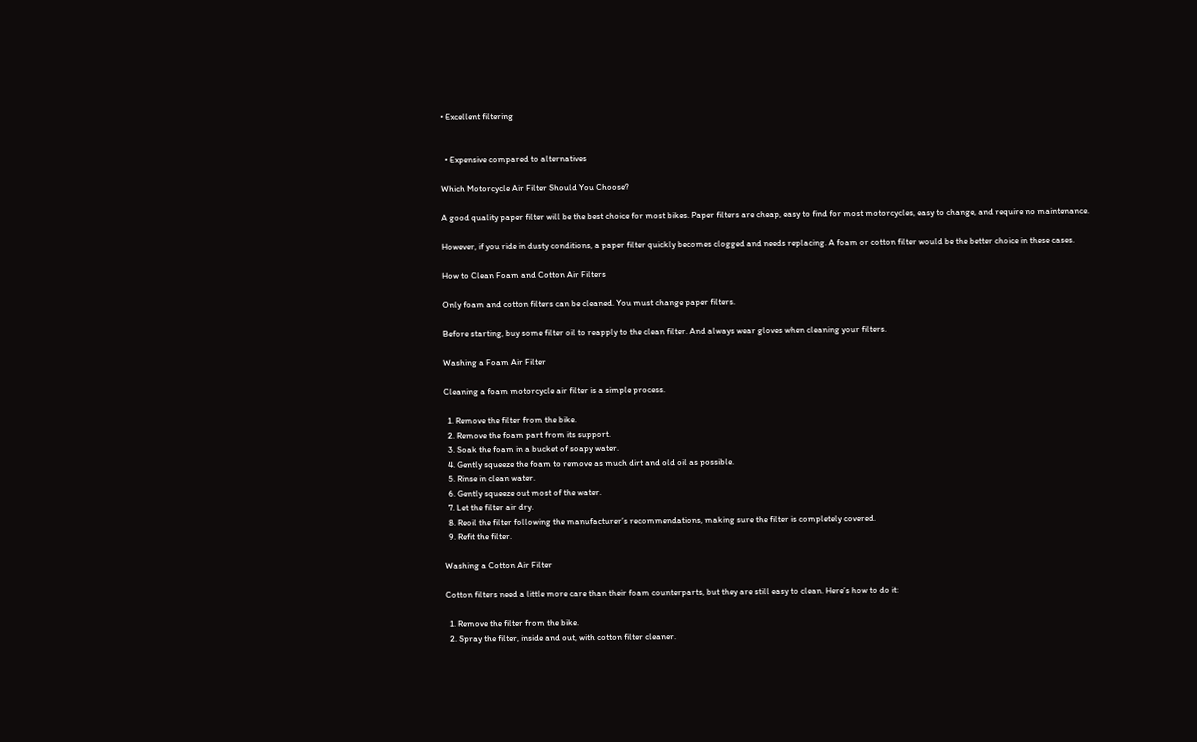• Excellent filtering


  • Expensive compared to alternatives

Which Motorcycle Air Filter Should You Choose?

A good quality paper filter will be the best choice for most bikes. Paper filters are cheap, easy to find for most motorcycles, easy to change, and require no maintenance.

However, if you ride in dusty conditions, a paper filter quickly becomes clogged and needs replacing. A foam or cotton filter would be the better choice in these cases.

How to Clean Foam and Cotton Air Filters

Only foam and cotton filters can be cleaned. You must change paper filters.

Before starting, buy some filter oil to reapply to the clean filter. And always wear gloves when cleaning your filters.

Washing a Foam Air Filter

Cleaning a foam motorcycle air filter is a simple process.

  1. Remove the filter from the bike.
  2. Remove the foam part from its support.
  3. Soak the foam in a bucket of soapy water.
  4. Gently squeeze the foam to remove as much dirt and old oil as possible.
  5. Rinse in clean water.
  6. Gently squeeze out most of the water.
  7. Let the filter air dry.
  8. Reoil the filter following the manufacturer’s recommendations, making sure the filter is completely covered.
  9. Refit the filter.

Washing a Cotton Air Filter

Cotton filters need a little more care than their foam counterparts, but they are still easy to clean. Here’s how to do it:

  1. Remove the filter from the bike.
  2. Spray the filter, inside and out, with cotton filter cleaner.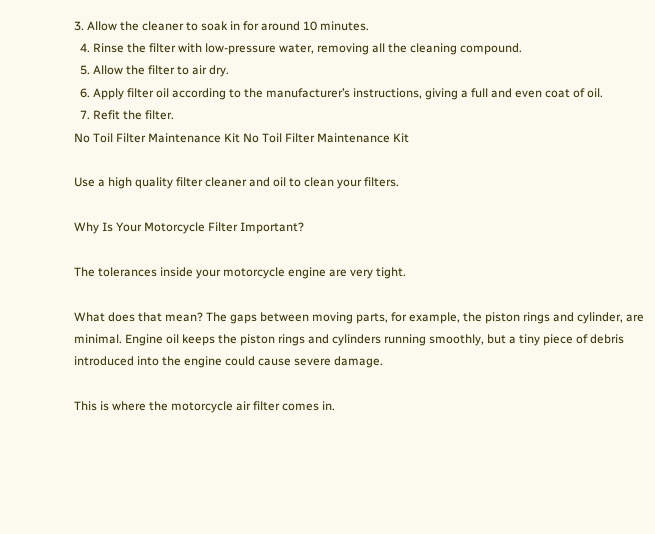3. Allow the cleaner to soak in for around 10 minutes.
  4. Rinse the filter with low-pressure water, removing all the cleaning compound.
  5. Allow the filter to air dry.
  6. Apply filter oil according to the manufacturer’s instructions, giving a full and even coat of oil.
  7. Refit the filter.
No Toil Filter Maintenance Kit No Toil Filter Maintenance Kit

Use a high quality filter cleaner and oil to clean your filters.

Why Is Your Motorcycle Filter Important?

The tolerances inside your motorcycle engine are very tight.

What does that mean? The gaps between moving parts, for example, the piston rings and cylinder, are minimal. Engine oil keeps the piston rings and cylinders running smoothly, but a tiny piece of debris introduced into the engine could cause severe damage.

This is where the motorcycle air filter comes in.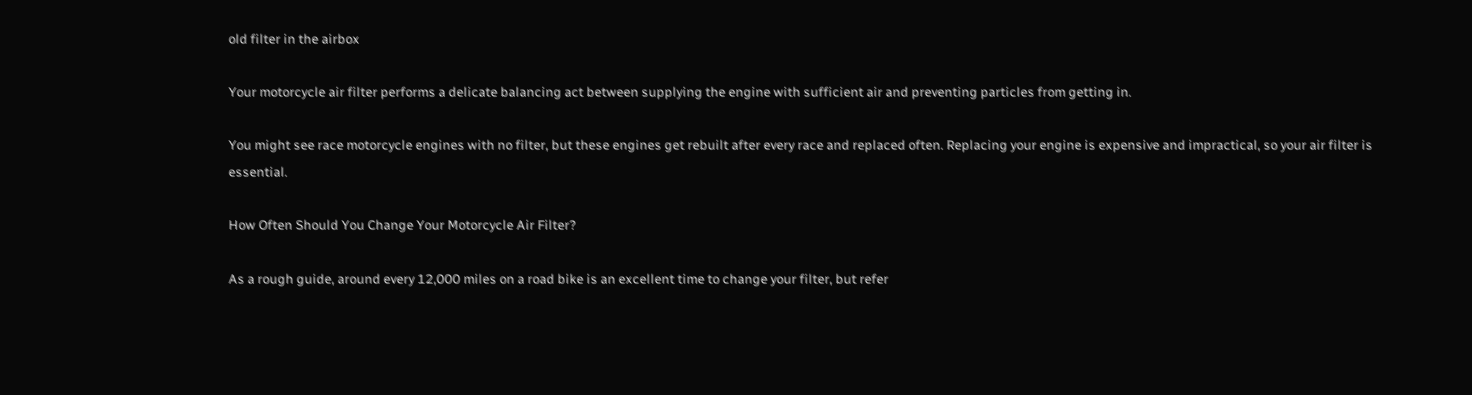old filter in the airbox

Your motorcycle air filter performs a delicate balancing act between supplying the engine with sufficient air and preventing particles from getting in.

You might see race motorcycle engines with no filter, but these engines get rebuilt after every race and replaced often. Replacing your engine is expensive and impractical, so your air filter is essential.

How Often Should You Change Your Motorcycle Air Filter?

As a rough guide, around every 12,000 miles on a road bike is an excellent time to change your filter, but refer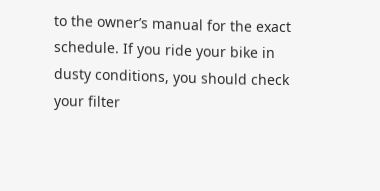to the owner’s manual for the exact schedule. If you ride your bike in dusty conditions, you should check your filter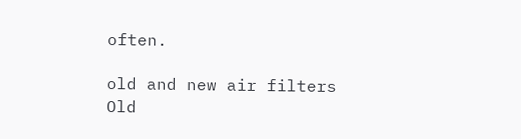often.

old and new air filters
Old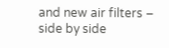and new air filters – side by side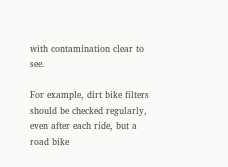with contamination clear to see.

For example, dirt bike filters should be checked regularly, even after each ride, but a road bike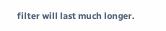filter will last much longer.